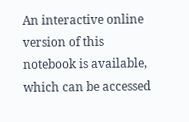An interactive online version of this notebook is available, which can be accessed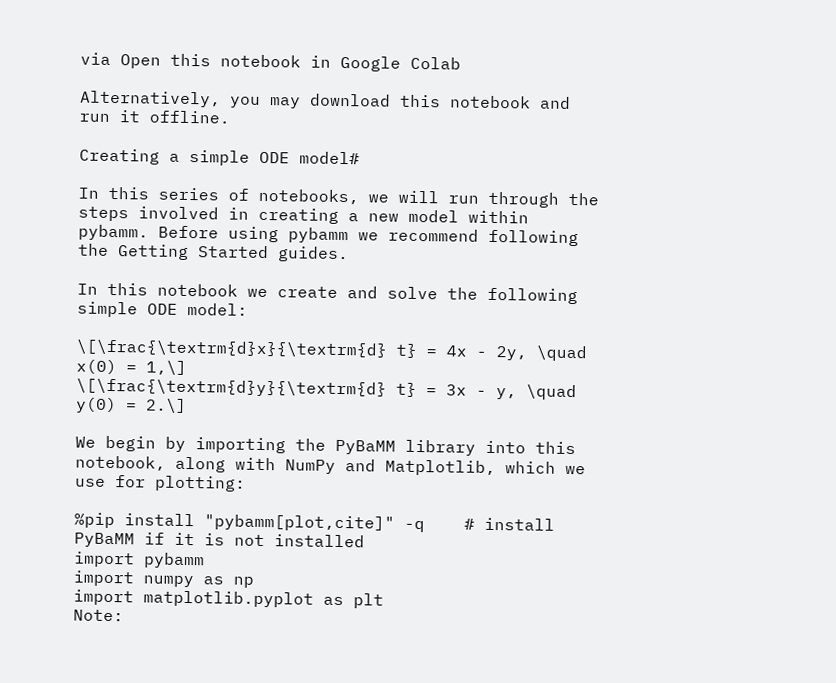via Open this notebook in Google Colab

Alternatively, you may download this notebook and run it offline.

Creating a simple ODE model#

In this series of notebooks, we will run through the steps involved in creating a new model within pybamm. Before using pybamm we recommend following the Getting Started guides.

In this notebook we create and solve the following simple ODE model:

\[\frac{\textrm{d}x}{\textrm{d} t} = 4x - 2y, \quad x(0) = 1,\]
\[\frac{\textrm{d}y}{\textrm{d} t} = 3x - y, \quad y(0) = 2.\]

We begin by importing the PyBaMM library into this notebook, along with NumPy and Matplotlib, which we use for plotting:

%pip install "pybamm[plot,cite]" -q    # install PyBaMM if it is not installed
import pybamm
import numpy as np
import matplotlib.pyplot as plt
Note: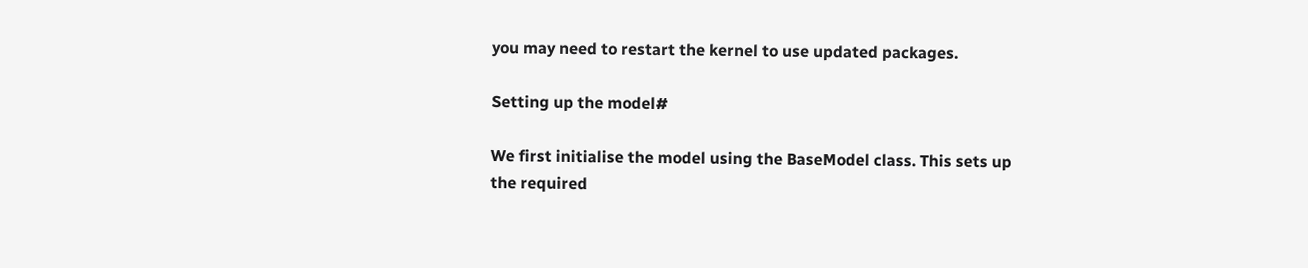you may need to restart the kernel to use updated packages.

Setting up the model#

We first initialise the model using the BaseModel class. This sets up the required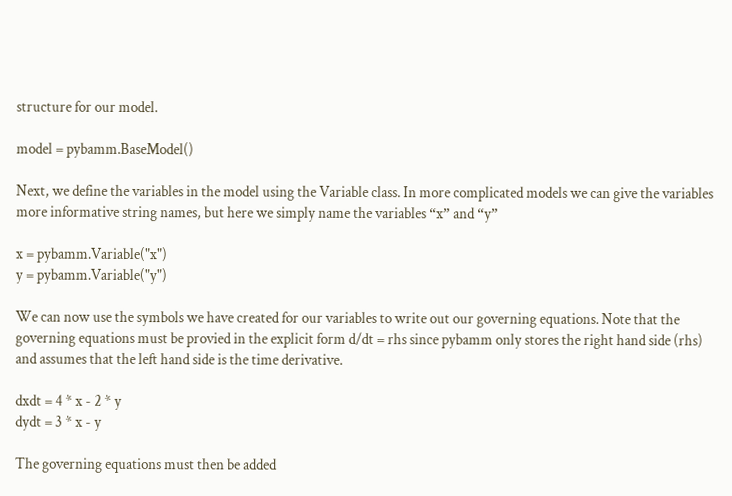structure for our model.

model = pybamm.BaseModel()

Next, we define the variables in the model using the Variable class. In more complicated models we can give the variables more informative string names, but here we simply name the variables “x” and “y”

x = pybamm.Variable("x")
y = pybamm.Variable("y")

We can now use the symbols we have created for our variables to write out our governing equations. Note that the governing equations must be provied in the explicit form d/dt = rhs since pybamm only stores the right hand side (rhs) and assumes that the left hand side is the time derivative.

dxdt = 4 * x - 2 * y
dydt = 3 * x - y

The governing equations must then be added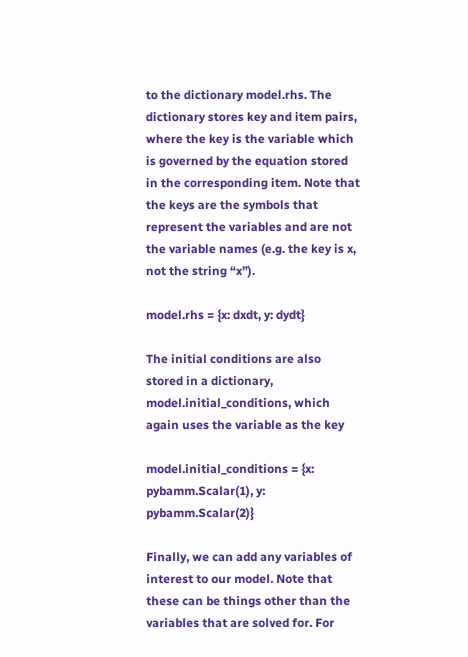to the dictionary model.rhs. The dictionary stores key and item pairs, where the key is the variable which is governed by the equation stored in the corresponding item. Note that the keys are the symbols that represent the variables and are not the variable names (e.g. the key is x, not the string “x”).

model.rhs = {x: dxdt, y: dydt}

The initial conditions are also stored in a dictionary, model.initial_conditions, which again uses the variable as the key

model.initial_conditions = {x: pybamm.Scalar(1), y: pybamm.Scalar(2)}

Finally, we can add any variables of interest to our model. Note that these can be things other than the variables that are solved for. For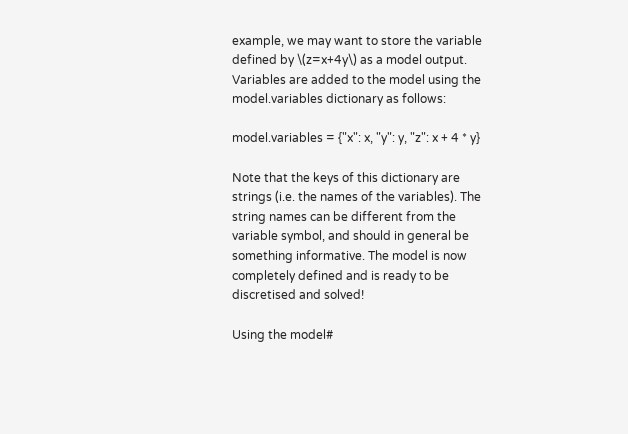example, we may want to store the variable defined by \(z=x+4y\) as a model output. Variables are added to the model using the model.variables dictionary as follows:

model.variables = {"x": x, "y": y, "z": x + 4 * y}

Note that the keys of this dictionary are strings (i.e. the names of the variables). The string names can be different from the variable symbol, and should in general be something informative. The model is now completely defined and is ready to be discretised and solved!

Using the model#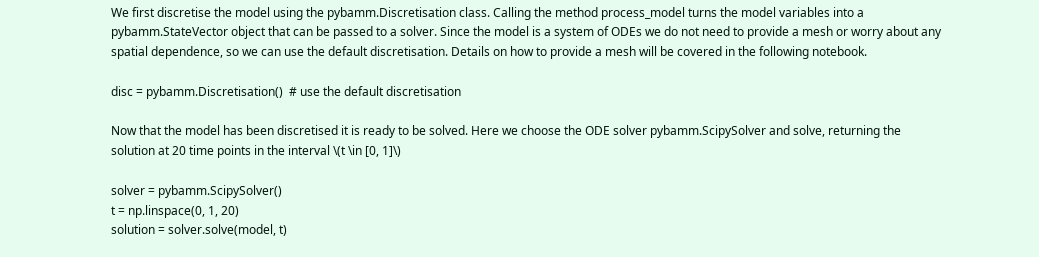We first discretise the model using the pybamm.Discretisation class. Calling the method process_model turns the model variables into a pybamm.StateVector object that can be passed to a solver. Since the model is a system of ODEs we do not need to provide a mesh or worry about any spatial dependence, so we can use the default discretisation. Details on how to provide a mesh will be covered in the following notebook.

disc = pybamm.Discretisation()  # use the default discretisation

Now that the model has been discretised it is ready to be solved. Here we choose the ODE solver pybamm.ScipySolver and solve, returning the solution at 20 time points in the interval \(t \in [0, 1]\)

solver = pybamm.ScipySolver()
t = np.linspace(0, 1, 20)
solution = solver.solve(model, t)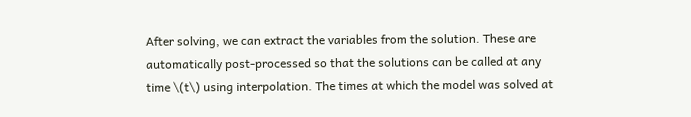After solving, we can extract the variables from the solution. These are automatically post-processed so that the solutions can be called at any time \(t\) using interpolation. The times at which the model was solved at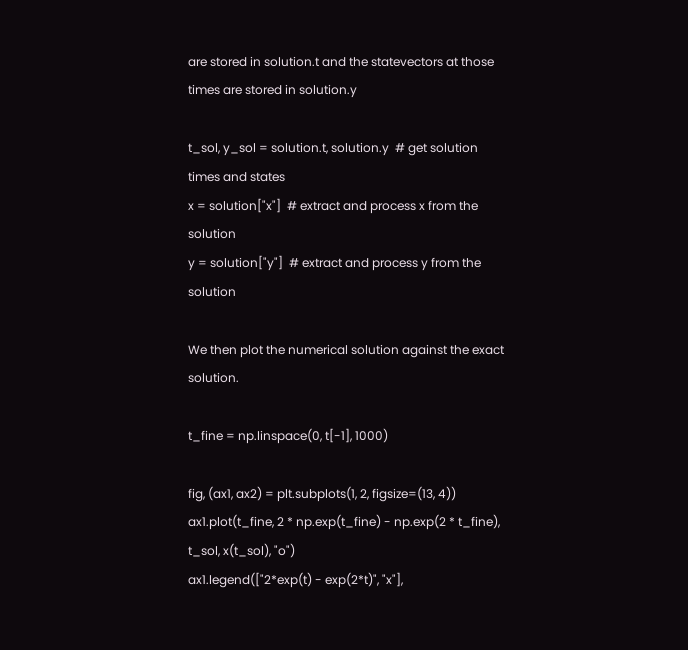are stored in solution.t and the statevectors at those times are stored in solution.y

t_sol, y_sol = solution.t, solution.y  # get solution times and states
x = solution["x"]  # extract and process x from the solution
y = solution["y"]  # extract and process y from the solution

We then plot the numerical solution against the exact solution.

t_fine = np.linspace(0, t[-1], 1000)

fig, (ax1, ax2) = plt.subplots(1, 2, figsize=(13, 4))
ax1.plot(t_fine, 2 * np.exp(t_fine) - np.exp(2 * t_fine), t_sol, x(t_sol), "o")
ax1.legend(["2*exp(t) - exp(2*t)", "x"],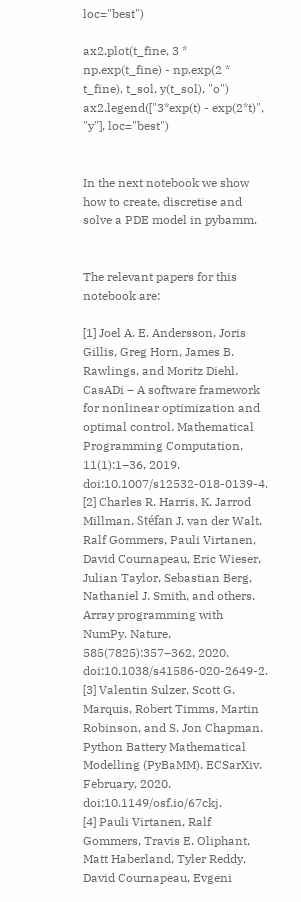loc="best")

ax2.plot(t_fine, 3 * np.exp(t_fine) - np.exp(2 * t_fine), t_sol, y(t_sol), "o")
ax2.legend(["3*exp(t) - exp(2*t)", "y"], loc="best")


In the next notebook we show how to create, discretise and solve a PDE model in pybamm.


The relevant papers for this notebook are:

[1] Joel A. E. Andersson, Joris Gillis, Greg Horn, James B. Rawlings, and Moritz Diehl. CasADi – A software framework for nonlinear optimization and optimal control. Mathematical Programming Computation, 11(1):1–36, 2019. doi:10.1007/s12532-018-0139-4.
[2] Charles R. Harris, K. Jarrod Millman, Stéfan J. van der Walt, Ralf Gommers, Pauli Virtanen, David Cournapeau, Eric Wieser, Julian Taylor, Sebastian Berg, Nathaniel J. Smith, and others. Array programming with NumPy. Nature, 585(7825):357–362, 2020. doi:10.1038/s41586-020-2649-2.
[3] Valentin Sulzer, Scott G. Marquis, Robert Timms, Martin Robinson, and S. Jon Chapman. Python Battery Mathematical Modelling (PyBaMM). ECSarXiv. February, 2020. doi:10.1149/osf.io/67ckj.
[4] Pauli Virtanen, Ralf Gommers, Travis E. Oliphant, Matt Haberland, Tyler Reddy, David Cournapeau, Evgeni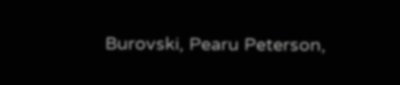Burovski, Pearu Peterson,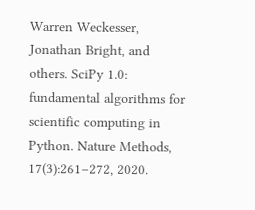Warren Weckesser, Jonathan Bright, and others. SciPy 1.0: fundamental algorithms for scientific computing in Python. Nature Methods, 17(3):261–272, 2020.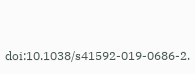doi:10.1038/s41592-019-0686-2.